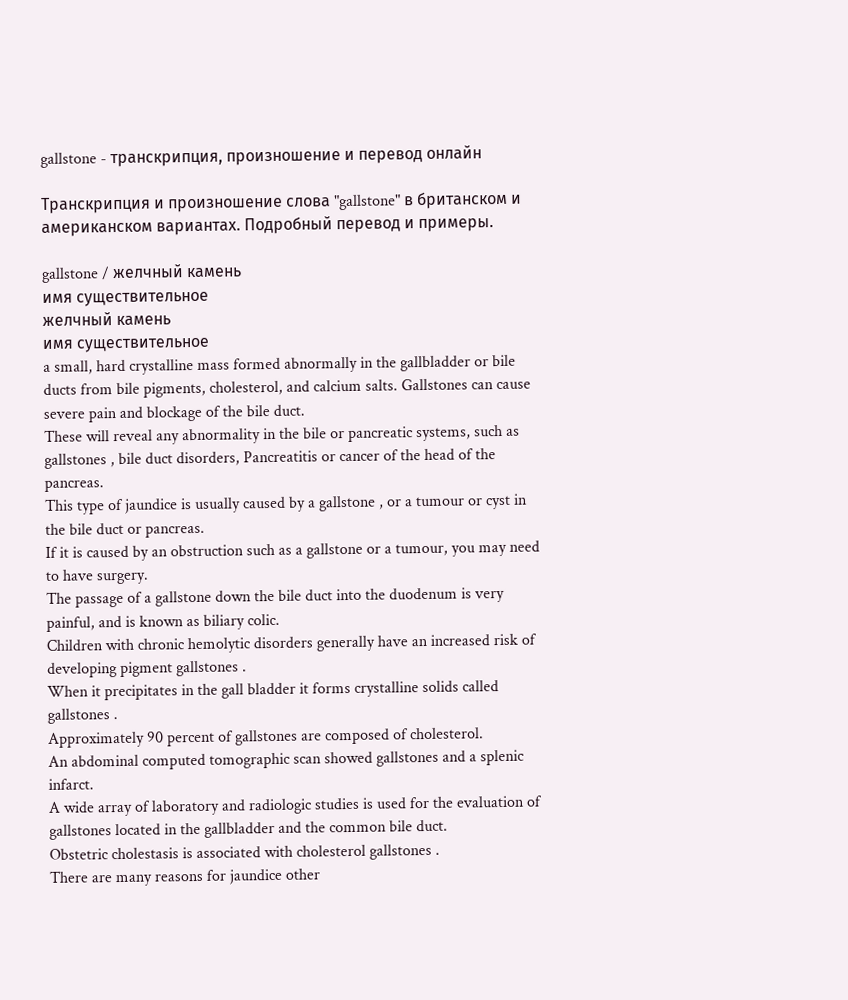gallstone - транскрипция, произношение и перевод онлайн

Транскрипция и произношение слова "gallstone" в британском и американском вариантах. Подробный перевод и примеры.

gallstone / желчный камень
имя существительное
желчный камень
имя существительное
a small, hard crystalline mass formed abnormally in the gallbladder or bile ducts from bile pigments, cholesterol, and calcium salts. Gallstones can cause severe pain and blockage of the bile duct.
These will reveal any abnormality in the bile or pancreatic systems, such as gallstones , bile duct disorders, Pancreatitis or cancer of the head of the pancreas.
This type of jaundice is usually caused by a gallstone , or a tumour or cyst in the bile duct or pancreas.
If it is caused by an obstruction such as a gallstone or a tumour, you may need to have surgery.
The passage of a gallstone down the bile duct into the duodenum is very painful, and is known as biliary colic.
Children with chronic hemolytic disorders generally have an increased risk of developing pigment gallstones .
When it precipitates in the gall bladder it forms crystalline solids called gallstones .
Approximately 90 percent of gallstones are composed of cholesterol.
An abdominal computed tomographic scan showed gallstones and a splenic infarct.
A wide array of laboratory and radiologic studies is used for the evaluation of gallstones located in the gallbladder and the common bile duct.
Obstetric cholestasis is associated with cholesterol gallstones .
There are many reasons for jaundice other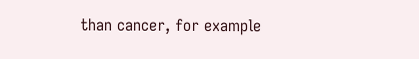than cancer, for example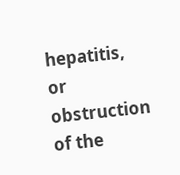hepatitis, or obstruction of the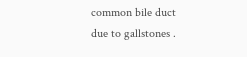common bile duct due to gallstones .